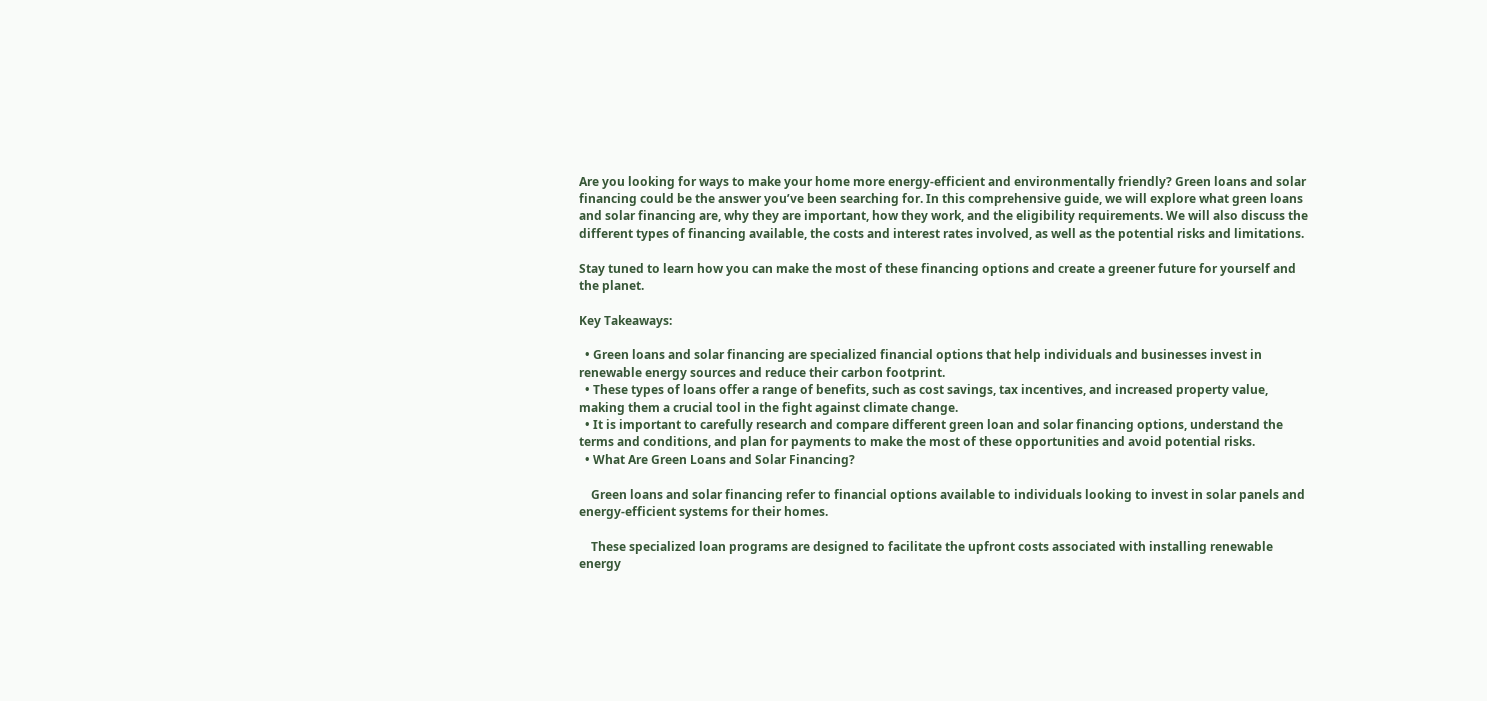Are you looking for ways to make your home more energy-efficient and environmentally friendly? Green loans and solar financing could be the answer you’ve been searching for. In this comprehensive guide, we will explore what green loans and solar financing are, why they are important, how they work, and the eligibility requirements. We will also discuss the different types of financing available, the costs and interest rates involved, as well as the potential risks and limitations.

Stay tuned to learn how you can make the most of these financing options and create a greener future for yourself and the planet.

Key Takeaways:

  • Green loans and solar financing are specialized financial options that help individuals and businesses invest in renewable energy sources and reduce their carbon footprint.
  • These types of loans offer a range of benefits, such as cost savings, tax incentives, and increased property value, making them a crucial tool in the fight against climate change.
  • It is important to carefully research and compare different green loan and solar financing options, understand the terms and conditions, and plan for payments to make the most of these opportunities and avoid potential risks.
  • What Are Green Loans and Solar Financing?

    Green loans and solar financing refer to financial options available to individuals looking to invest in solar panels and energy-efficient systems for their homes.

    These specialized loan programs are designed to facilitate the upfront costs associated with installing renewable energy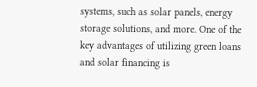systems, such as solar panels, energy storage solutions, and more. One of the key advantages of utilizing green loans and solar financing is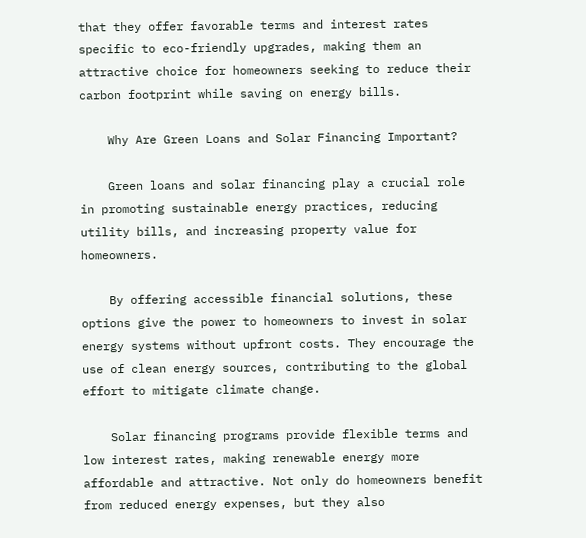that they offer favorable terms and interest rates specific to eco-friendly upgrades, making them an attractive choice for homeowners seeking to reduce their carbon footprint while saving on energy bills.

    Why Are Green Loans and Solar Financing Important?

    Green loans and solar financing play a crucial role in promoting sustainable energy practices, reducing utility bills, and increasing property value for homeowners.

    By offering accessible financial solutions, these options give the power to homeowners to invest in solar energy systems without upfront costs. They encourage the use of clean energy sources, contributing to the global effort to mitigate climate change.

    Solar financing programs provide flexible terms and low interest rates, making renewable energy more affordable and attractive. Not only do homeowners benefit from reduced energy expenses, but they also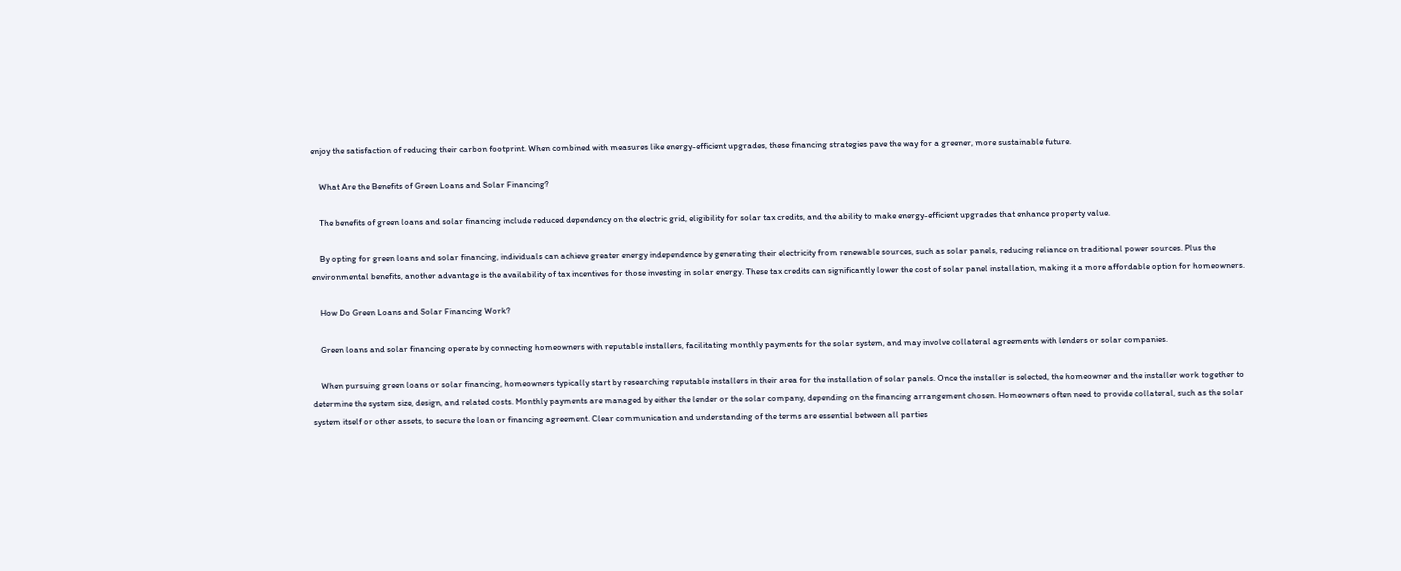enjoy the satisfaction of reducing their carbon footprint. When combined with measures like energy-efficient upgrades, these financing strategies pave the way for a greener, more sustainable future.

    What Are the Benefits of Green Loans and Solar Financing?

    The benefits of green loans and solar financing include reduced dependency on the electric grid, eligibility for solar tax credits, and the ability to make energy-efficient upgrades that enhance property value.

    By opting for green loans and solar financing, individuals can achieve greater energy independence by generating their electricity from renewable sources, such as solar panels, reducing reliance on traditional power sources. Plus the environmental benefits, another advantage is the availability of tax incentives for those investing in solar energy. These tax credits can significantly lower the cost of solar panel installation, making it a more affordable option for homeowners.

    How Do Green Loans and Solar Financing Work?

    Green loans and solar financing operate by connecting homeowners with reputable installers, facilitating monthly payments for the solar system, and may involve collateral agreements with lenders or solar companies.

    When pursuing green loans or solar financing, homeowners typically start by researching reputable installers in their area for the installation of solar panels. Once the installer is selected, the homeowner and the installer work together to determine the system size, design, and related costs. Monthly payments are managed by either the lender or the solar company, depending on the financing arrangement chosen. Homeowners often need to provide collateral, such as the solar system itself or other assets, to secure the loan or financing agreement. Clear communication and understanding of the terms are essential between all parties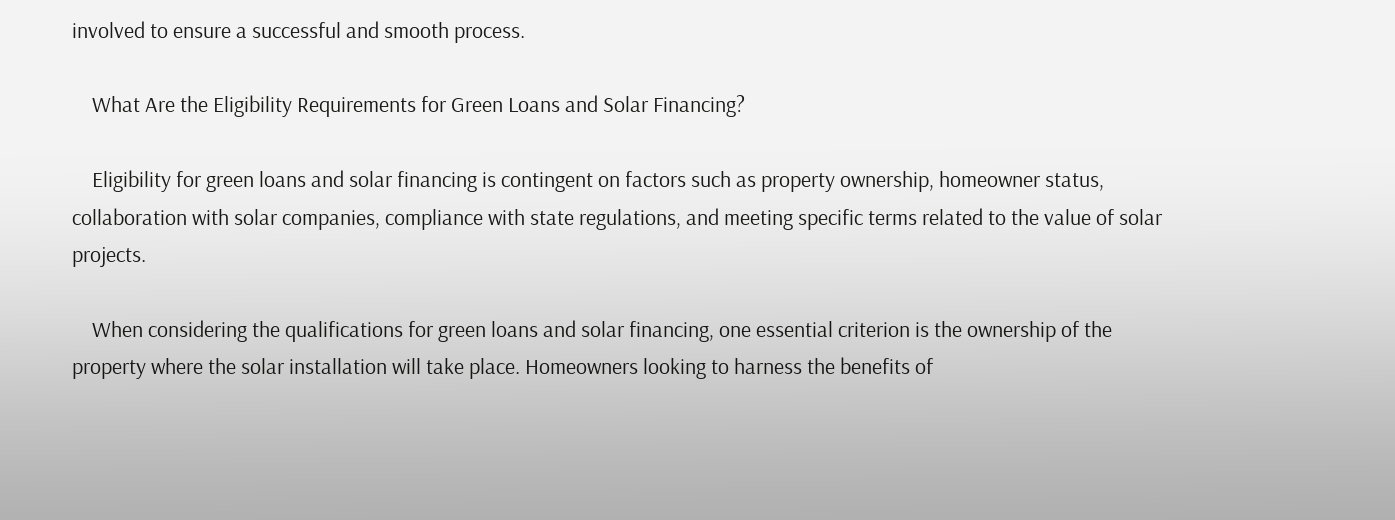involved to ensure a successful and smooth process.

    What Are the Eligibility Requirements for Green Loans and Solar Financing?

    Eligibility for green loans and solar financing is contingent on factors such as property ownership, homeowner status, collaboration with solar companies, compliance with state regulations, and meeting specific terms related to the value of solar projects.

    When considering the qualifications for green loans and solar financing, one essential criterion is the ownership of the property where the solar installation will take place. Homeowners looking to harness the benefits of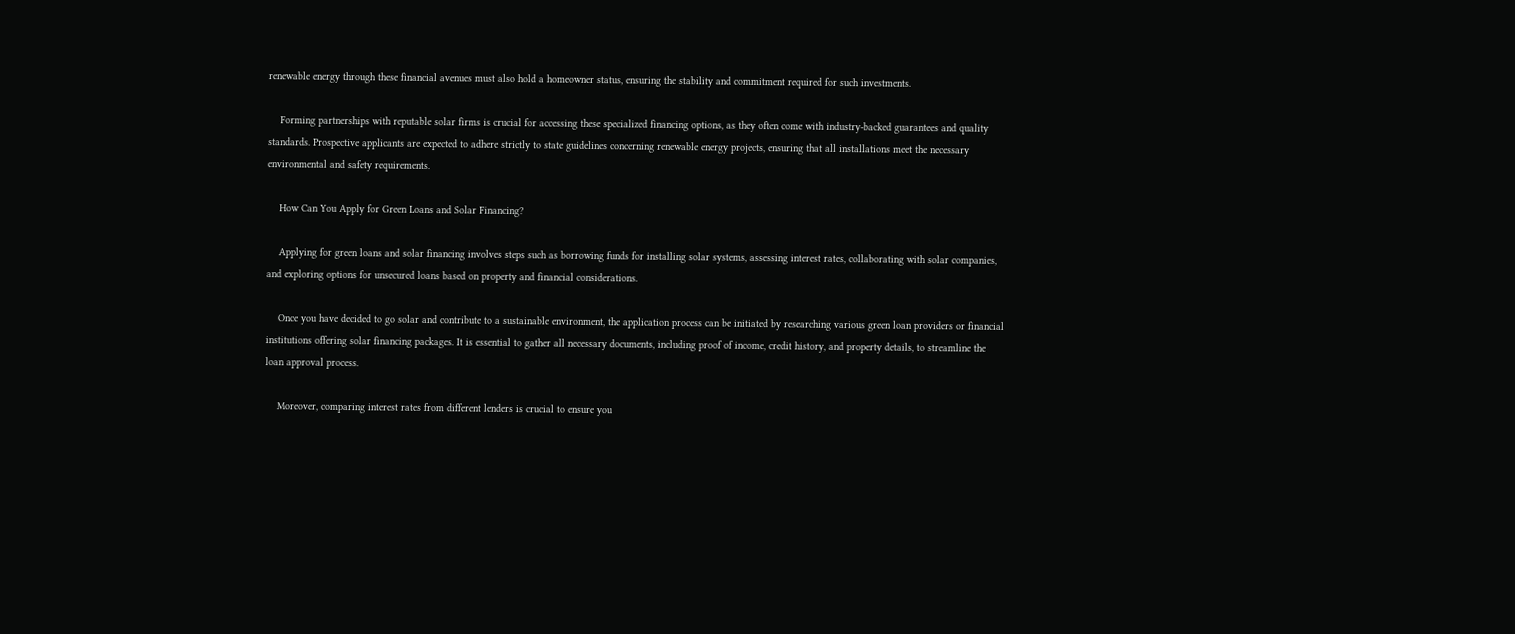renewable energy through these financial avenues must also hold a homeowner status, ensuring the stability and commitment required for such investments.

    Forming partnerships with reputable solar firms is crucial for accessing these specialized financing options, as they often come with industry-backed guarantees and quality standards. Prospective applicants are expected to adhere strictly to state guidelines concerning renewable energy projects, ensuring that all installations meet the necessary environmental and safety requirements.

    How Can You Apply for Green Loans and Solar Financing?

    Applying for green loans and solar financing involves steps such as borrowing funds for installing solar systems, assessing interest rates, collaborating with solar companies, and exploring options for unsecured loans based on property and financial considerations.

    Once you have decided to go solar and contribute to a sustainable environment, the application process can be initiated by researching various green loan providers or financial institutions offering solar financing packages. It is essential to gather all necessary documents, including proof of income, credit history, and property details, to streamline the loan approval process.

    Moreover, comparing interest rates from different lenders is crucial to ensure you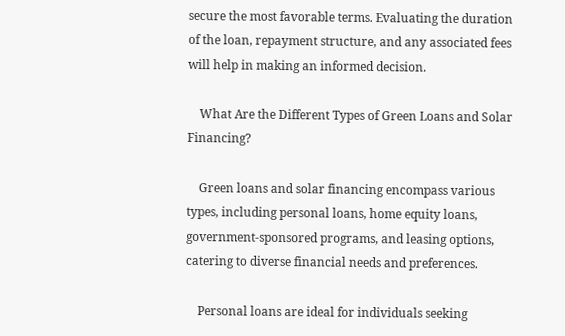secure the most favorable terms. Evaluating the duration of the loan, repayment structure, and any associated fees will help in making an informed decision.

    What Are the Different Types of Green Loans and Solar Financing?

    Green loans and solar financing encompass various types, including personal loans, home equity loans, government-sponsored programs, and leasing options, catering to diverse financial needs and preferences.

    Personal loans are ideal for individuals seeking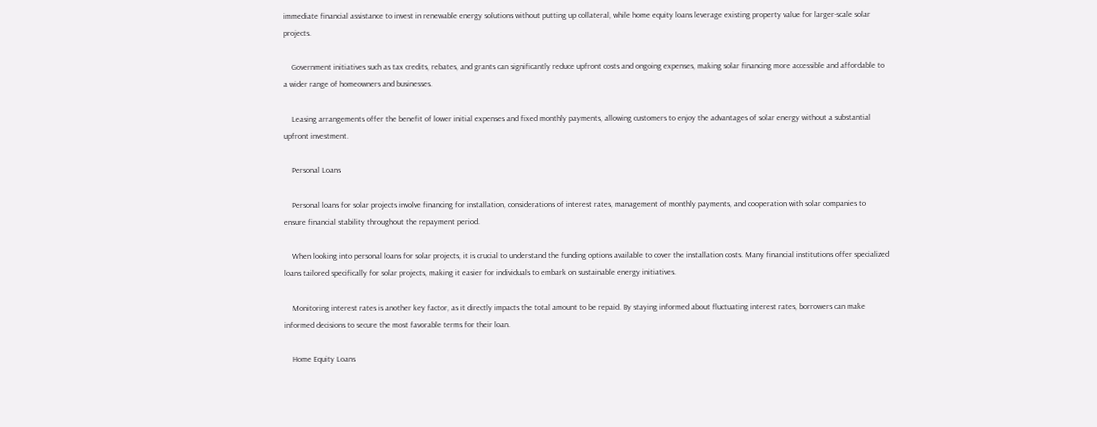immediate financial assistance to invest in renewable energy solutions without putting up collateral, while home equity loans leverage existing property value for larger-scale solar projects.

    Government initiatives such as tax credits, rebates, and grants can significantly reduce upfront costs and ongoing expenses, making solar financing more accessible and affordable to a wider range of homeowners and businesses.

    Leasing arrangements offer the benefit of lower initial expenses and fixed monthly payments, allowing customers to enjoy the advantages of solar energy without a substantial upfront investment.

    Personal Loans

    Personal loans for solar projects involve financing for installation, considerations of interest rates, management of monthly payments, and cooperation with solar companies to ensure financial stability throughout the repayment period.

    When looking into personal loans for solar projects, it is crucial to understand the funding options available to cover the installation costs. Many financial institutions offer specialized loans tailored specifically for solar projects, making it easier for individuals to embark on sustainable energy initiatives.

    Monitoring interest rates is another key factor, as it directly impacts the total amount to be repaid. By staying informed about fluctuating interest rates, borrowers can make informed decisions to secure the most favorable terms for their loan.

    Home Equity Loans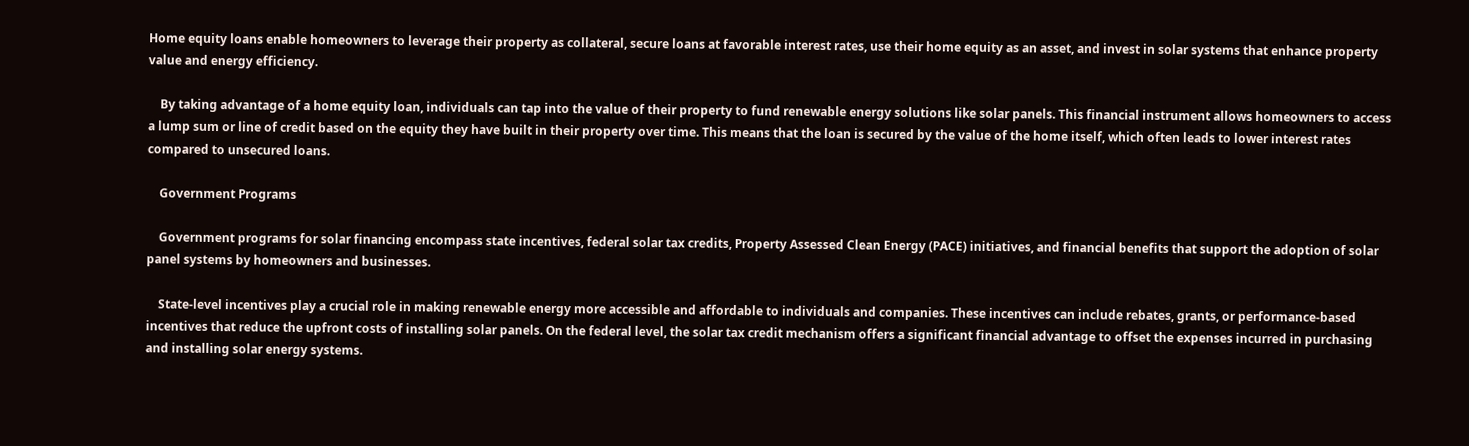Home equity loans enable homeowners to leverage their property as collateral, secure loans at favorable interest rates, use their home equity as an asset, and invest in solar systems that enhance property value and energy efficiency.

    By taking advantage of a home equity loan, individuals can tap into the value of their property to fund renewable energy solutions like solar panels. This financial instrument allows homeowners to access a lump sum or line of credit based on the equity they have built in their property over time. This means that the loan is secured by the value of the home itself, which often leads to lower interest rates compared to unsecured loans.

    Government Programs

    Government programs for solar financing encompass state incentives, federal solar tax credits, Property Assessed Clean Energy (PACE) initiatives, and financial benefits that support the adoption of solar panel systems by homeowners and businesses.

    State-level incentives play a crucial role in making renewable energy more accessible and affordable to individuals and companies. These incentives can include rebates, grants, or performance-based incentives that reduce the upfront costs of installing solar panels. On the federal level, the solar tax credit mechanism offers a significant financial advantage to offset the expenses incurred in purchasing and installing solar energy systems.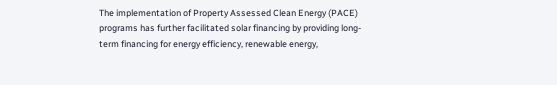The implementation of Property Assessed Clean Energy (PACE) programs has further facilitated solar financing by providing long-term financing for energy efficiency, renewable energy,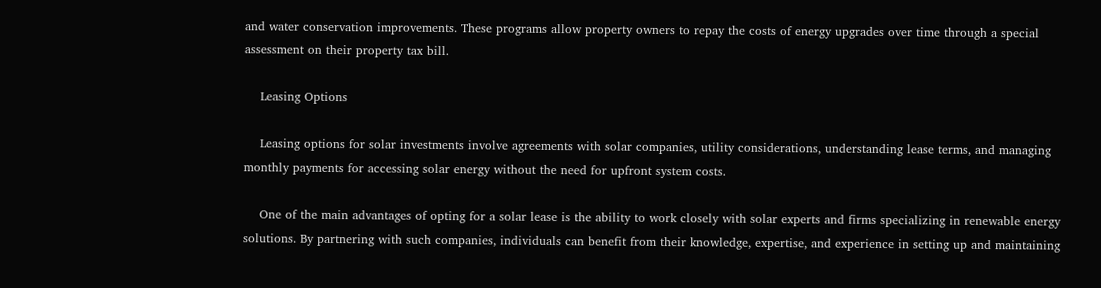and water conservation improvements. These programs allow property owners to repay the costs of energy upgrades over time through a special assessment on their property tax bill.

    Leasing Options

    Leasing options for solar investments involve agreements with solar companies, utility considerations, understanding lease terms, and managing monthly payments for accessing solar energy without the need for upfront system costs.

    One of the main advantages of opting for a solar lease is the ability to work closely with solar experts and firms specializing in renewable energy solutions. By partnering with such companies, individuals can benefit from their knowledge, expertise, and experience in setting up and maintaining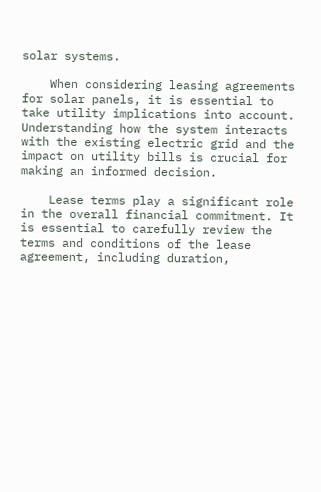solar systems.

    When considering leasing agreements for solar panels, it is essential to take utility implications into account. Understanding how the system interacts with the existing electric grid and the impact on utility bills is crucial for making an informed decision.

    Lease terms play a significant role in the overall financial commitment. It is essential to carefully review the terms and conditions of the lease agreement, including duration,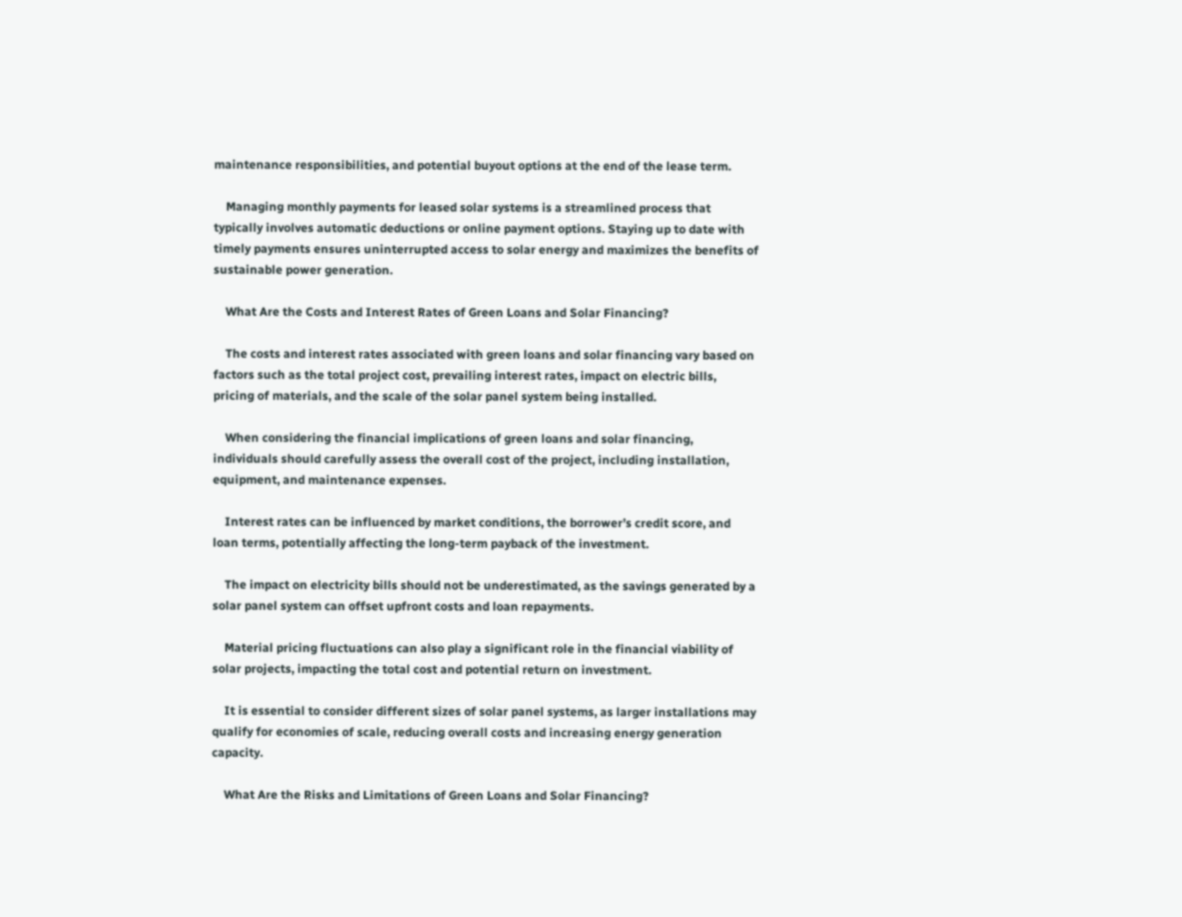maintenance responsibilities, and potential buyout options at the end of the lease term.

    Managing monthly payments for leased solar systems is a streamlined process that typically involves automatic deductions or online payment options. Staying up to date with timely payments ensures uninterrupted access to solar energy and maximizes the benefits of sustainable power generation.

    What Are the Costs and Interest Rates of Green Loans and Solar Financing?

    The costs and interest rates associated with green loans and solar financing vary based on factors such as the total project cost, prevailing interest rates, impact on electric bills, pricing of materials, and the scale of the solar panel system being installed.

    When considering the financial implications of green loans and solar financing, individuals should carefully assess the overall cost of the project, including installation, equipment, and maintenance expenses.

    Interest rates can be influenced by market conditions, the borrower’s credit score, and loan terms, potentially affecting the long-term payback of the investment.

    The impact on electricity bills should not be underestimated, as the savings generated by a solar panel system can offset upfront costs and loan repayments.

    Material pricing fluctuations can also play a significant role in the financial viability of solar projects, impacting the total cost and potential return on investment.

    It is essential to consider different sizes of solar panel systems, as larger installations may qualify for economies of scale, reducing overall costs and increasing energy generation capacity.

    What Are the Risks and Limitations of Green Loans and Solar Financing?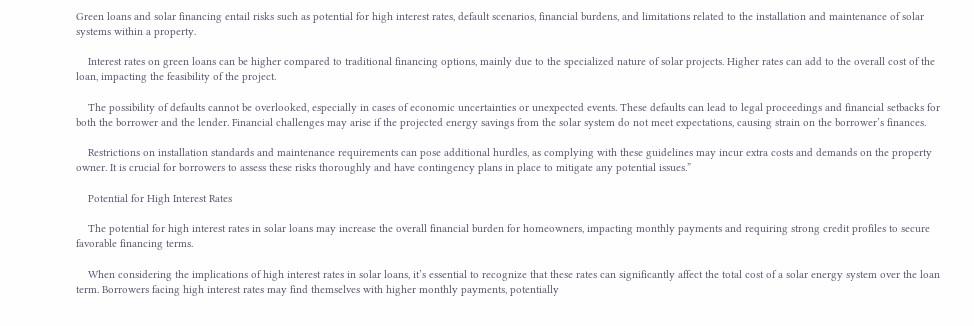Green loans and solar financing entail risks such as potential for high interest rates, default scenarios, financial burdens, and limitations related to the installation and maintenance of solar systems within a property.

    Interest rates on green loans can be higher compared to traditional financing options, mainly due to the specialized nature of solar projects. Higher rates can add to the overall cost of the loan, impacting the feasibility of the project.

    The possibility of defaults cannot be overlooked, especially in cases of economic uncertainties or unexpected events. These defaults can lead to legal proceedings and financial setbacks for both the borrower and the lender. Financial challenges may arise if the projected energy savings from the solar system do not meet expectations, causing strain on the borrower’s finances.

    Restrictions on installation standards and maintenance requirements can pose additional hurdles, as complying with these guidelines may incur extra costs and demands on the property owner. It is crucial for borrowers to assess these risks thoroughly and have contingency plans in place to mitigate any potential issues.”

    Potential for High Interest Rates

    The potential for high interest rates in solar loans may increase the overall financial burden for homeowners, impacting monthly payments and requiring strong credit profiles to secure favorable financing terms.

    When considering the implications of high interest rates in solar loans, it’s essential to recognize that these rates can significantly affect the total cost of a solar energy system over the loan term. Borrowers facing high interest rates may find themselves with higher monthly payments, potentially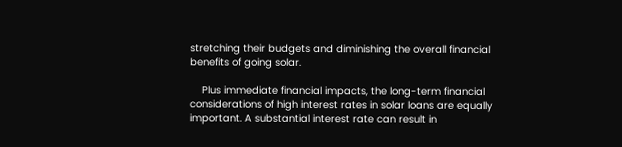stretching their budgets and diminishing the overall financial benefits of going solar.

    Plus immediate financial impacts, the long-term financial considerations of high interest rates in solar loans are equally important. A substantial interest rate can result in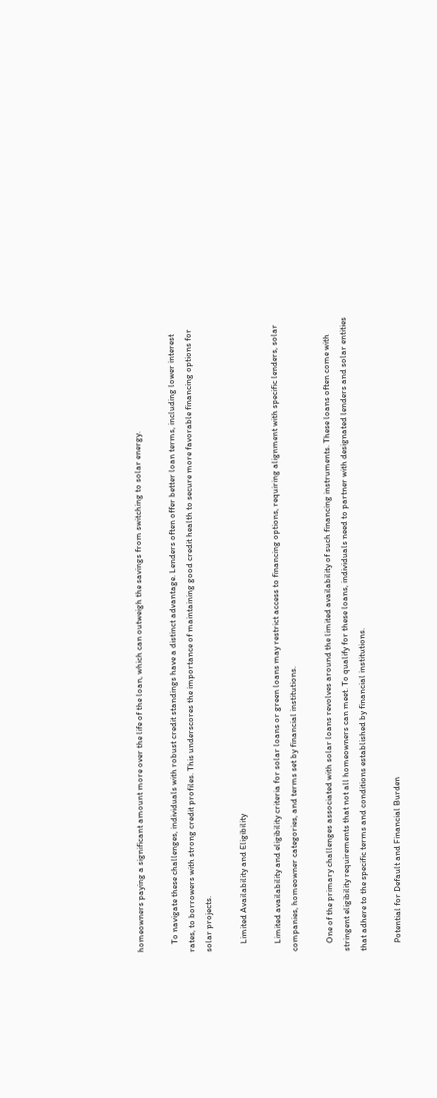homeowners paying a significant amount more over the life of the loan, which can outweigh the savings from switching to solar energy.

    To navigate these challenges, individuals with robust credit standings have a distinct advantage. Lenders often offer better loan terms, including lower interest rates, to borrowers with strong credit profiles. This underscores the importance of maintaining good credit health to secure more favorable financing options for solar projects.

    Limited Availability and Eligibility

    Limited availability and eligibility criteria for solar loans or green loans may restrict access to financing options, requiring alignment with specific lenders, solar companies, homeowner categories, and terms set by financial institutions.

    One of the primary challenges associated with solar loans revolves around the limited availability of such financing instruments. These loans often come with stringent eligibility requirements that not all homeowners can meet. To qualify for these loans, individuals need to partner with designated lenders and solar entities that adhere to the specific terms and conditions established by financial institutions.

    Potential for Default and Financial Burden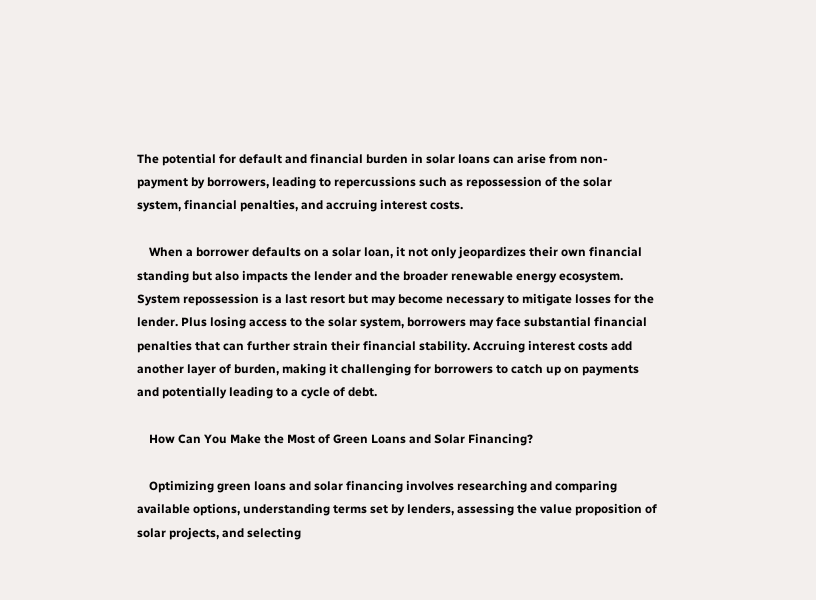The potential for default and financial burden in solar loans can arise from non-payment by borrowers, leading to repercussions such as repossession of the solar system, financial penalties, and accruing interest costs.

    When a borrower defaults on a solar loan, it not only jeopardizes their own financial standing but also impacts the lender and the broader renewable energy ecosystem. System repossession is a last resort but may become necessary to mitigate losses for the lender. Plus losing access to the solar system, borrowers may face substantial financial penalties that can further strain their financial stability. Accruing interest costs add another layer of burden, making it challenging for borrowers to catch up on payments and potentially leading to a cycle of debt.

    How Can You Make the Most of Green Loans and Solar Financing?

    Optimizing green loans and solar financing involves researching and comparing available options, understanding terms set by lenders, assessing the value proposition of solar projects, and selecting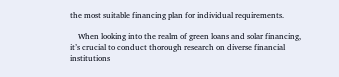the most suitable financing plan for individual requirements.

    When looking into the realm of green loans and solar financing, it’s crucial to conduct thorough research on diverse financial institutions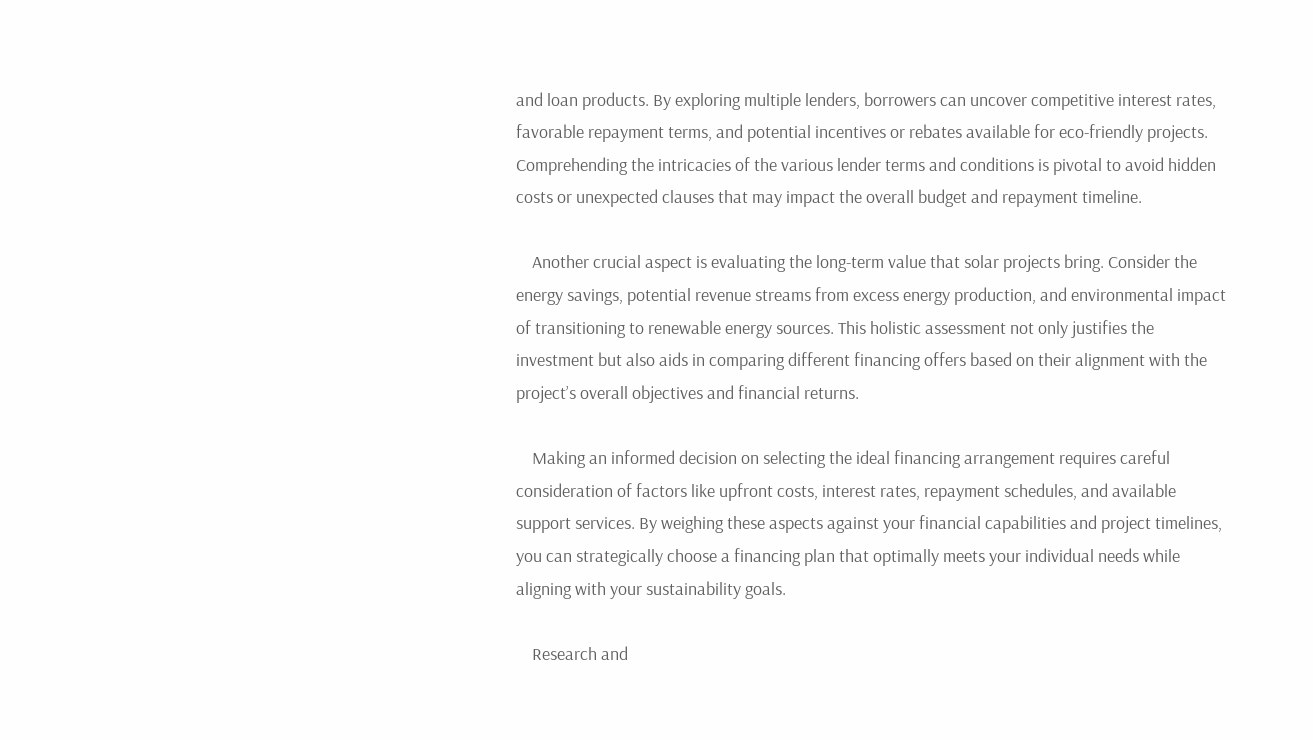and loan products. By exploring multiple lenders, borrowers can uncover competitive interest rates, favorable repayment terms, and potential incentives or rebates available for eco-friendly projects. Comprehending the intricacies of the various lender terms and conditions is pivotal to avoid hidden costs or unexpected clauses that may impact the overall budget and repayment timeline.

    Another crucial aspect is evaluating the long-term value that solar projects bring. Consider the energy savings, potential revenue streams from excess energy production, and environmental impact of transitioning to renewable energy sources. This holistic assessment not only justifies the investment but also aids in comparing different financing offers based on their alignment with the project’s overall objectives and financial returns.

    Making an informed decision on selecting the ideal financing arrangement requires careful consideration of factors like upfront costs, interest rates, repayment schedules, and available support services. By weighing these aspects against your financial capabilities and project timelines, you can strategically choose a financing plan that optimally meets your individual needs while aligning with your sustainability goals.

    Research and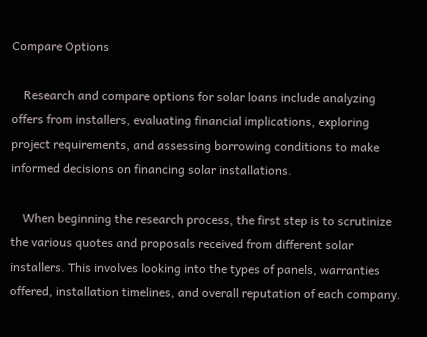Compare Options

    Research and compare options for solar loans include analyzing offers from installers, evaluating financial implications, exploring project requirements, and assessing borrowing conditions to make informed decisions on financing solar installations.

    When beginning the research process, the first step is to scrutinize the various quotes and proposals received from different solar installers. This involves looking into the types of panels, warranties offered, installation timelines, and overall reputation of each company.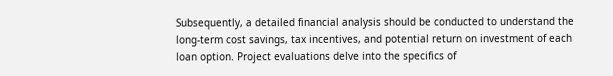Subsequently, a detailed financial analysis should be conducted to understand the long-term cost savings, tax incentives, and potential return on investment of each loan option. Project evaluations delve into the specifics of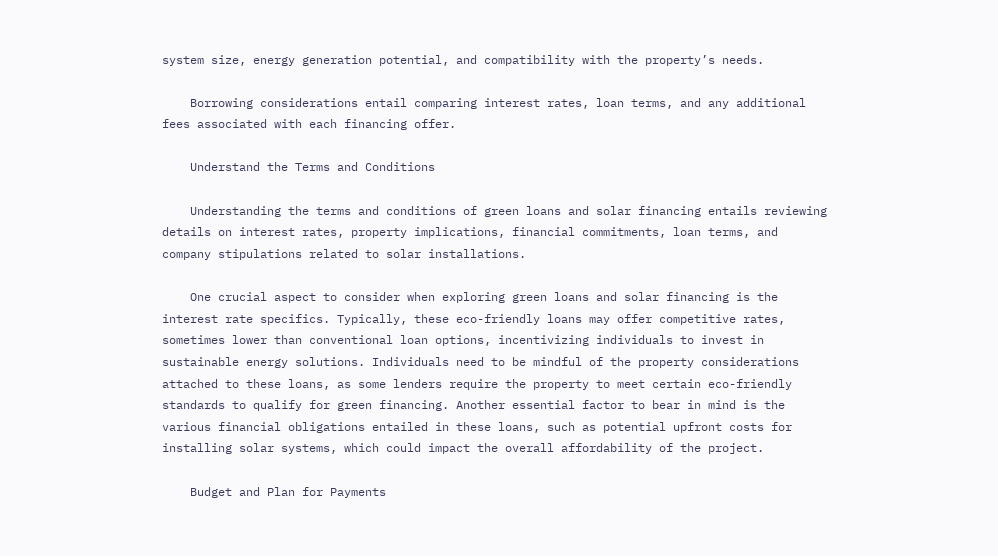system size, energy generation potential, and compatibility with the property’s needs.

    Borrowing considerations entail comparing interest rates, loan terms, and any additional fees associated with each financing offer.

    Understand the Terms and Conditions

    Understanding the terms and conditions of green loans and solar financing entails reviewing details on interest rates, property implications, financial commitments, loan terms, and company stipulations related to solar installations.

    One crucial aspect to consider when exploring green loans and solar financing is the interest rate specifics. Typically, these eco-friendly loans may offer competitive rates, sometimes lower than conventional loan options, incentivizing individuals to invest in sustainable energy solutions. Individuals need to be mindful of the property considerations attached to these loans, as some lenders require the property to meet certain eco-friendly standards to qualify for green financing. Another essential factor to bear in mind is the various financial obligations entailed in these loans, such as potential upfront costs for installing solar systems, which could impact the overall affordability of the project.

    Budget and Plan for Payments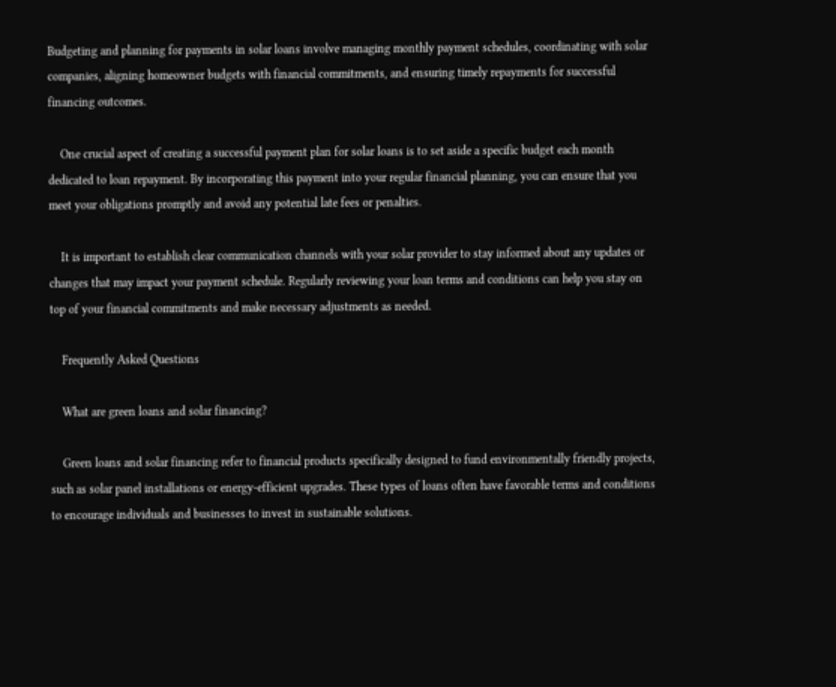Budgeting and planning for payments in solar loans involve managing monthly payment schedules, coordinating with solar companies, aligning homeowner budgets with financial commitments, and ensuring timely repayments for successful financing outcomes.

    One crucial aspect of creating a successful payment plan for solar loans is to set aside a specific budget each month dedicated to loan repayment. By incorporating this payment into your regular financial planning, you can ensure that you meet your obligations promptly and avoid any potential late fees or penalties.

    It is important to establish clear communication channels with your solar provider to stay informed about any updates or changes that may impact your payment schedule. Regularly reviewing your loan terms and conditions can help you stay on top of your financial commitments and make necessary adjustments as needed.

    Frequently Asked Questions

    What are green loans and solar financing?

    Green loans and solar financing refer to financial products specifically designed to fund environmentally friendly projects, such as solar panel installations or energy-efficient upgrades. These types of loans often have favorable terms and conditions to encourage individuals and businesses to invest in sustainable solutions.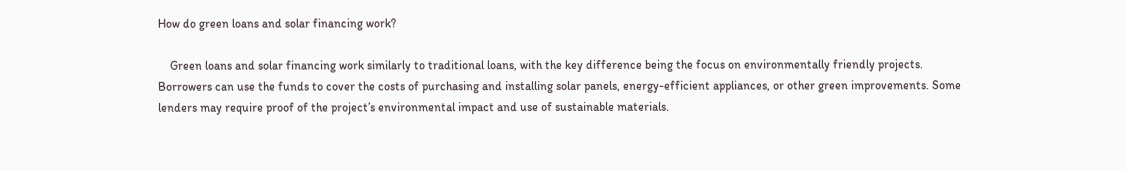How do green loans and solar financing work?

    Green loans and solar financing work similarly to traditional loans, with the key difference being the focus on environmentally friendly projects. Borrowers can use the funds to cover the costs of purchasing and installing solar panels, energy-efficient appliances, or other green improvements. Some lenders may require proof of the project’s environmental impact and use of sustainable materials.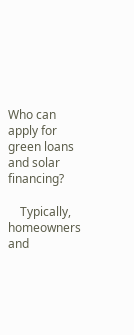Who can apply for green loans and solar financing?

    Typically, homeowners and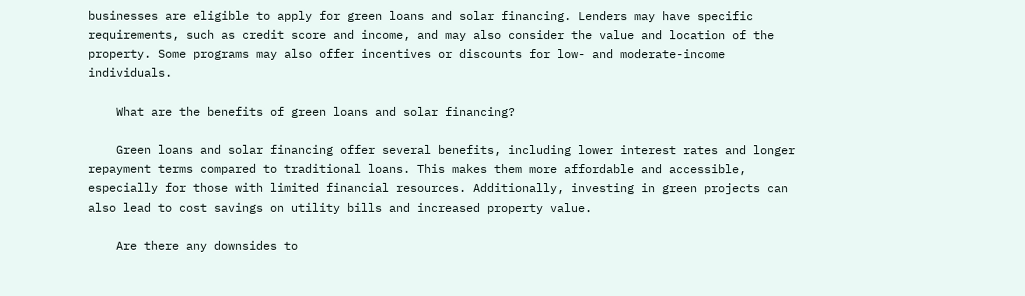businesses are eligible to apply for green loans and solar financing. Lenders may have specific requirements, such as credit score and income, and may also consider the value and location of the property. Some programs may also offer incentives or discounts for low- and moderate-income individuals.

    What are the benefits of green loans and solar financing?

    Green loans and solar financing offer several benefits, including lower interest rates and longer repayment terms compared to traditional loans. This makes them more affordable and accessible, especially for those with limited financial resources. Additionally, investing in green projects can also lead to cost savings on utility bills and increased property value.

    Are there any downsides to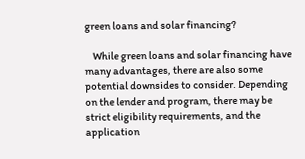green loans and solar financing?

    While green loans and solar financing have many advantages, there are also some potential downsides to consider. Depending on the lender and program, there may be strict eligibility requirements, and the application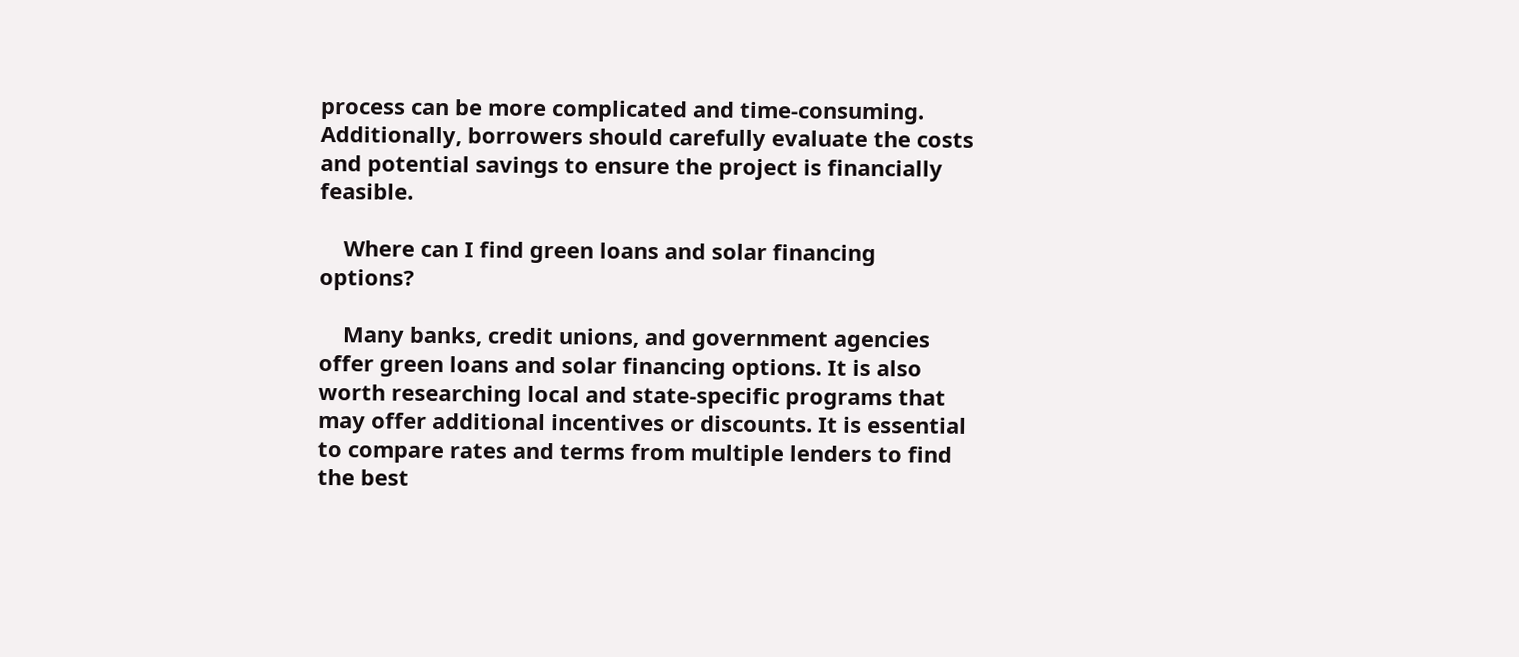process can be more complicated and time-consuming. Additionally, borrowers should carefully evaluate the costs and potential savings to ensure the project is financially feasible.

    Where can I find green loans and solar financing options?

    Many banks, credit unions, and government agencies offer green loans and solar financing options. It is also worth researching local and state-specific programs that may offer additional incentives or discounts. It is essential to compare rates and terms from multiple lenders to find the best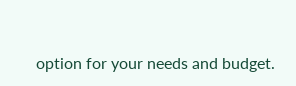option for your needs and budget.